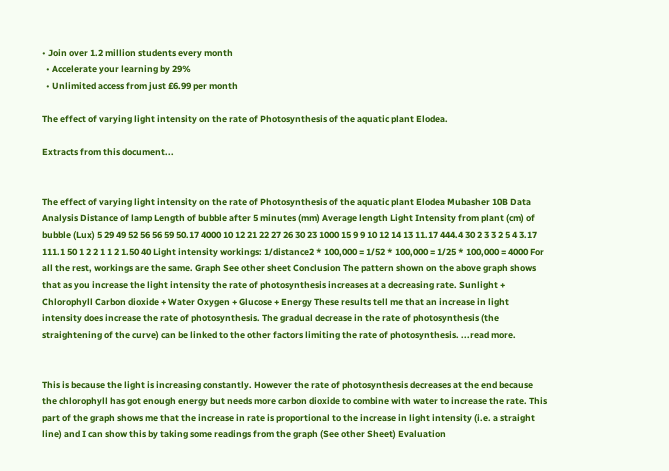• Join over 1.2 million students every month
  • Accelerate your learning by 29%
  • Unlimited access from just £6.99 per month

The effect of varying light intensity on the rate of Photosynthesis of the aquatic plant Elodea.

Extracts from this document...


The effect of varying light intensity on the rate of Photosynthesis of the aquatic plant Elodea Mubasher 10B Data Analysis Distance of lamp Length of bubble after 5 minutes (mm) Average length Light Intensity from plant (cm) of bubble (Lux) 5 29 49 52 56 56 59 50.17 4000 10 12 21 22 27 26 30 23 1000 15 9 9 10 12 14 13 11.17 444.4 30 2 3 3 2 5 4 3.17 111.1 50 1 2 2 1 1 2 1.50 40 Light intensity workings: 1/distance2 * 100,000 = 1/52 * 100,000 = 1/25 * 100,000 = 4000 For all the rest, workings are the same. Graph See other sheet Conclusion The pattern shown on the above graph shows that as you increase the light intensity the rate of photosynthesis increases at a decreasing rate. Sunlight + Chlorophyll Carbon dioxide + Water Oxygen + Glucose + Energy These results tell me that an increase in light intensity does increase the rate of photosynthesis. The gradual decrease in the rate of photosynthesis (the straightening of the curve) can be linked to the other factors limiting the rate of photosynthesis. ...read more.


This is because the light is increasing constantly. However the rate of photosynthesis decreases at the end because the chlorophyll has got enough energy but needs more carbon dioxide to combine with water to increase the rate. This part of the graph shows me that the increase in rate is proportional to the increase in light intensity (i.e. a straight line) and I can show this by taking some readings from the graph (See other Sheet) Evaluation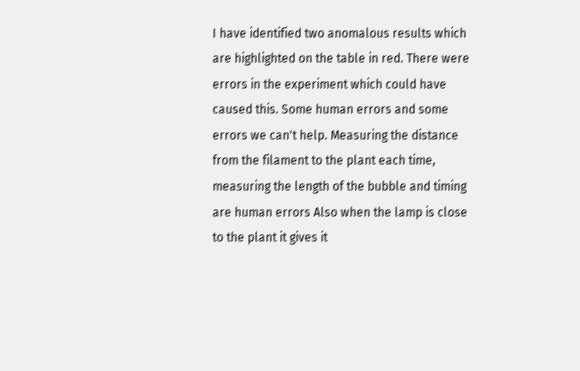I have identified two anomalous results which are highlighted on the table in red. There were errors in the experiment which could have caused this. Some human errors and some errors we can't help. Measuring the distance from the filament to the plant each time, measuring the length of the bubble and timing are human errors Also when the lamp is close to the plant it gives it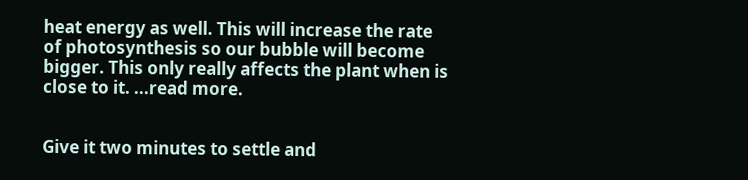heat energy as well. This will increase the rate of photosynthesis so our bubble will become bigger. This only really affects the plant when is close to it. ...read more.


Give it two minutes to settle and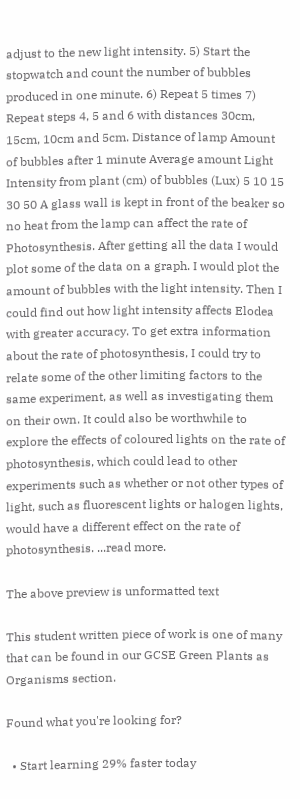adjust to the new light intensity. 5) Start the stopwatch and count the number of bubbles produced in one minute. 6) Repeat 5 times 7) Repeat steps 4, 5 and 6 with distances 30cm, 15cm, 10cm and 5cm. Distance of lamp Amount of bubbles after 1 minute Average amount Light Intensity from plant (cm) of bubbles (Lux) 5 10 15 30 50 A glass wall is kept in front of the beaker so no heat from the lamp can affect the rate of Photosynthesis. After getting all the data I would plot some of the data on a graph. I would plot the amount of bubbles with the light intensity. Then I could find out how light intensity affects Elodea with greater accuracy. To get extra information about the rate of photosynthesis, I could try to relate some of the other limiting factors to the same experiment, as well as investigating them on their own. It could also be worthwhile to explore the effects of coloured lights on the rate of photosynthesis, which could lead to other experiments such as whether or not other types of light, such as fluorescent lights or halogen lights, would have a different effect on the rate of photosynthesis. ...read more.

The above preview is unformatted text

This student written piece of work is one of many that can be found in our GCSE Green Plants as Organisms section.

Found what you're looking for?

  • Start learning 29% faster today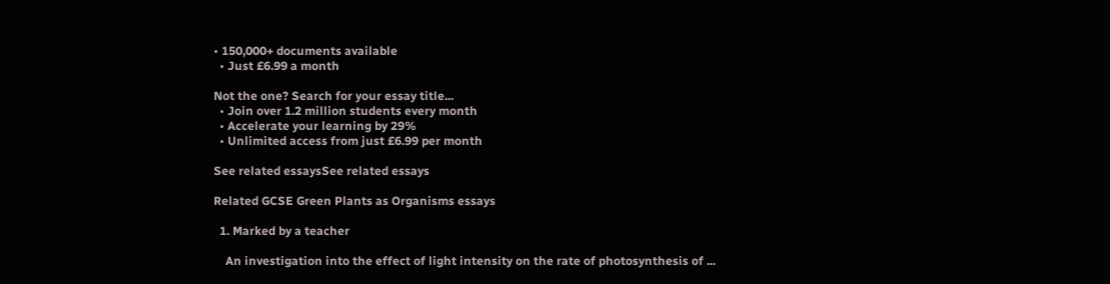• 150,000+ documents available
  • Just £6.99 a month

Not the one? Search for your essay title...
  • Join over 1.2 million students every month
  • Accelerate your learning by 29%
  • Unlimited access from just £6.99 per month

See related essaysSee related essays

Related GCSE Green Plants as Organisms essays

  1. Marked by a teacher

    An investigation into the effect of light intensity on the rate of photosynthesis of ...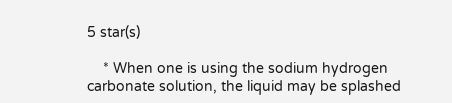5 star(s)

    * When one is using the sodium hydrogen carbonate solution, the liquid may be splashed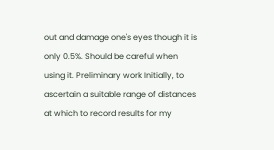out and damage one's eyes though it is only 0.5%. Should be careful when using it. Preliminary work Initially, to ascertain a suitable range of distances at which to record results for my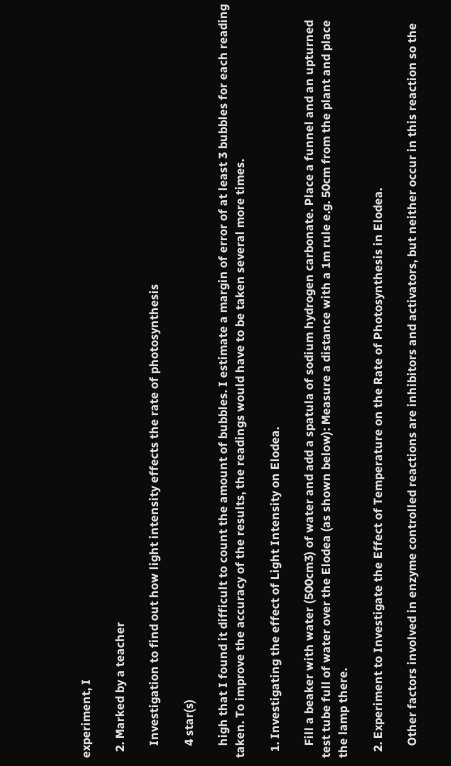experiment, I

  2. Marked by a teacher

    Investigation to find out how light intensity effects the rate of photosynthesis

    4 star(s)

    high that I found it difficult to count the amount of bubbles. I estimate a margin of error of at least 3 bubbles for each reading taken. To improve the accuracy of the results, the readings would have to be taken several more times.

  1. Investigating the effect of Light Intensity on Elodea.

    Fill a beaker with water (500cm3) of water and add a spatula of sodium hydrogen carbonate. Place a funnel and an upturned test tube full of water over the Elodea (as shown below): Measure a distance with a 1m rule e.g. 50cm from the plant and place the lamp there.

  2. Experiment to Investigate the Effect of Temperature on the Rate of Photosynthesis in Elodea.

    Other factors involved in enzyme controlled reactions are inhibitors and activators, but neither occur in this reaction so the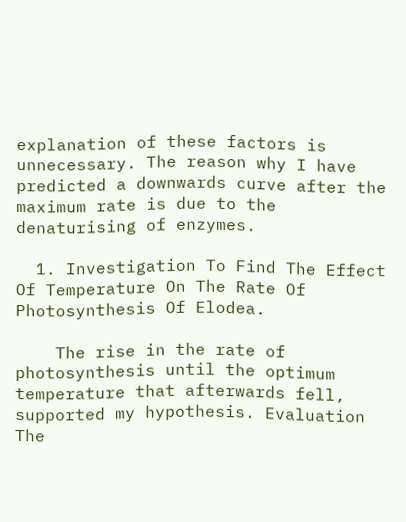explanation of these factors is unnecessary. The reason why I have predicted a downwards curve after the maximum rate is due to the denaturising of enzymes.

  1. Investigation To Find The Effect Of Temperature On The Rate Of Photosynthesis Of Elodea.

    The rise in the rate of photosynthesis until the optimum temperature that afterwards fell, supported my hypothesis. Evaluation The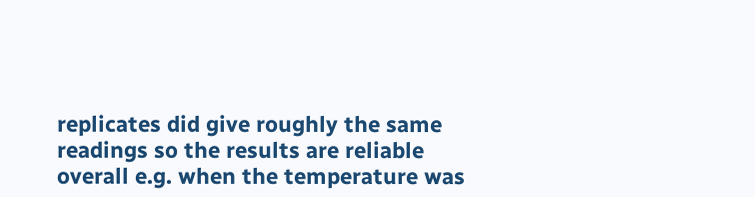replicates did give roughly the same readings so the results are reliable overall e.g. when the temperature was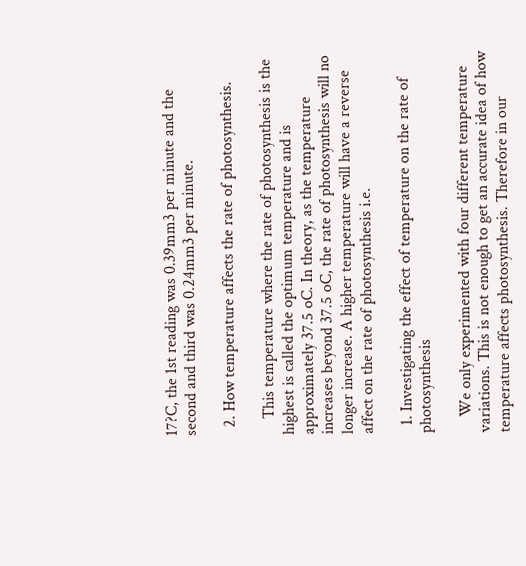17?C, the 1st reading was 0.39mm3 per minute and the second and third was 0.24mm3 per minute.

  2. How temperature affects the rate of photosynthesis.

    This temperature where the rate of photosynthesis is the highest is called the optimum temperature and is approximately 37.5 oC. In theory, as the temperature increases beyond 37.5 oC, the rate of photosynthesis will no longer increase. A higher temperature will have a reverse affect on the rate of photosynthesis i.e.

  1. Investigating the effect of temperature on the rate of photosynthesis

    We only experimented with four different temperature variations. This is not enough to get an accurate idea of how temperature affects photosynthesis. Therefore in our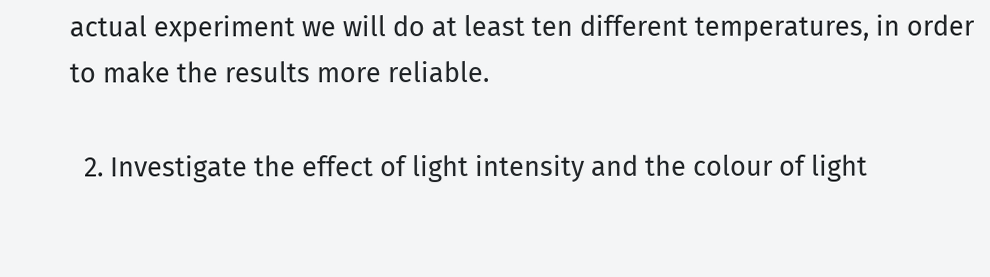actual experiment we will do at least ten different temperatures, in order to make the results more reliable.

  2. Investigate the effect of light intensity and the colour of light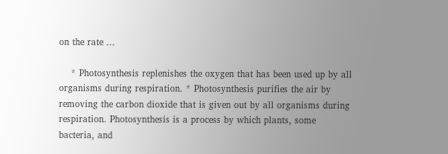on the rate ...

    * Photosynthesis replenishes the oxygen that has been used up by all organisms during respiration. * Photosynthesis purifies the air by removing the carbon dioxide that is given out by all organisms during respiration. Photosynthesis is a process by which plants, some bacteria, and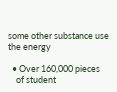some other substance use the energy

  • Over 160,000 pieces
    of student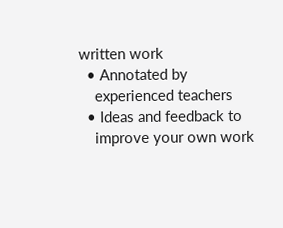written work
  • Annotated by
    experienced teachers
  • Ideas and feedback to
    improve your own work